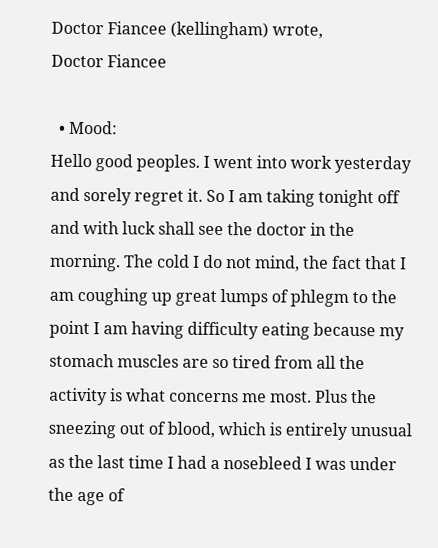Doctor Fiancee (kellingham) wrote,
Doctor Fiancee

  • Mood:
Hello good peoples. I went into work yesterday and sorely regret it. So I am taking tonight off and with luck shall see the doctor in the morning. The cold I do not mind, the fact that I am coughing up great lumps of phlegm to the point I am having difficulty eating because my stomach muscles are so tired from all the activity is what concerns me most. Plus the sneezing out of blood, which is entirely unusual as the last time I had a nosebleed I was under the age of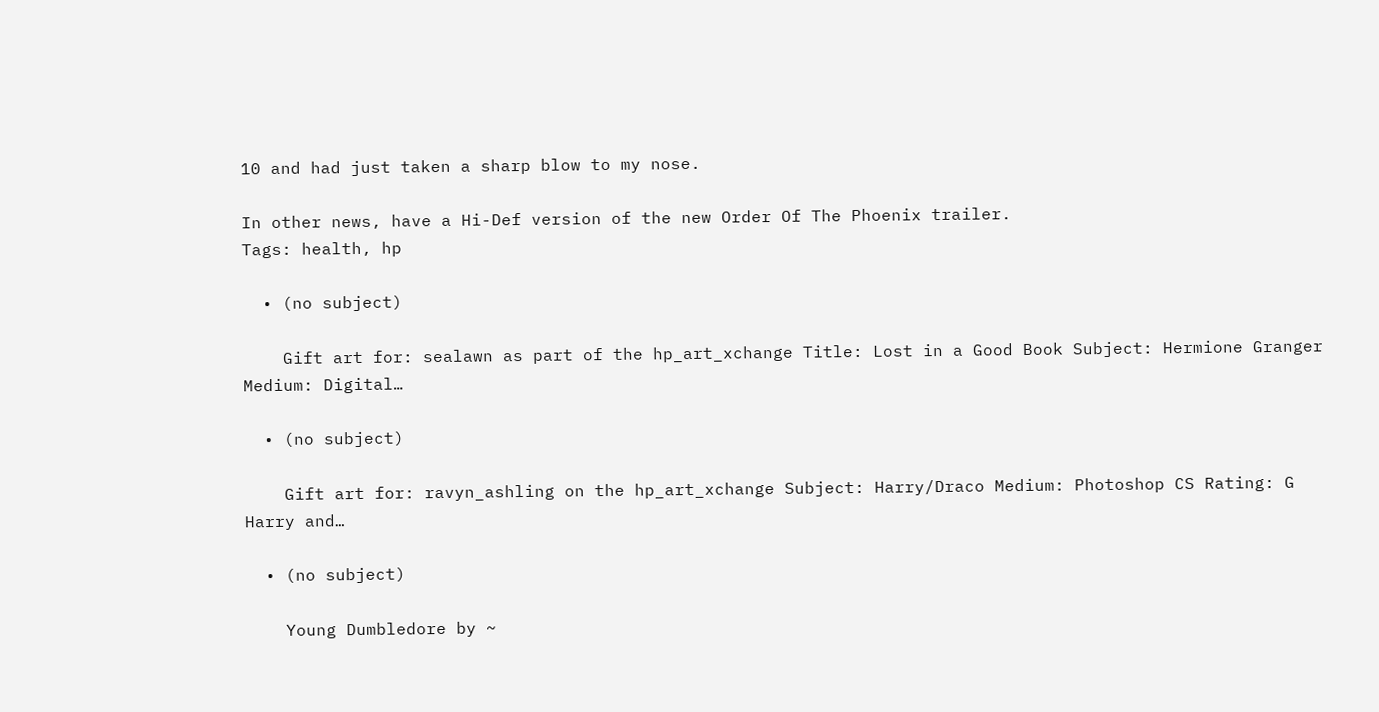10 and had just taken a sharp blow to my nose.

In other news, have a Hi-Def version of the new Order Of The Phoenix trailer.
Tags: health, hp

  • (no subject)

    Gift art for: sealawn as part of the hp_art_xchange Title: Lost in a Good Book Subject: Hermione Granger Medium: Digital…

  • (no subject)

    Gift art for: ravyn_ashling on the hp_art_xchange Subject: Harry/Draco Medium: Photoshop CS Rating: G Harry and…

  • (no subject)

    Young Dumbledore by ~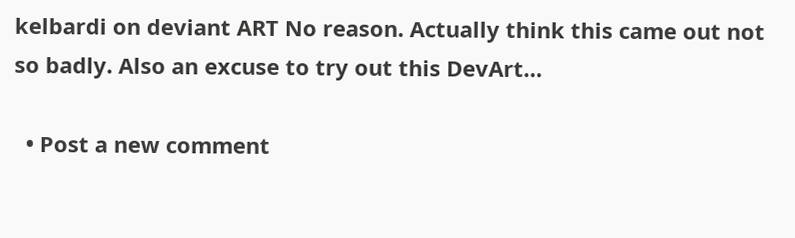kelbardi on deviant ART No reason. Actually think this came out not so badly. Also an excuse to try out this DevArt…

  • Post a new comment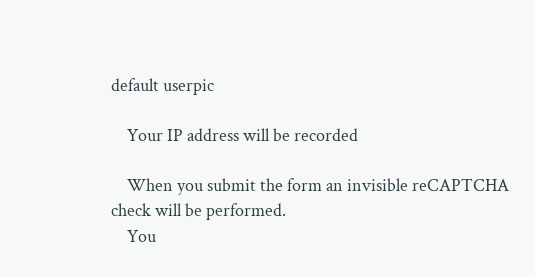default userpic

    Your IP address will be recorded

    When you submit the form an invisible reCAPTCHA check will be performed.
    You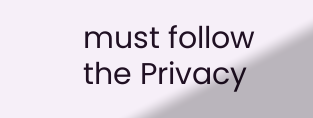must follow the Privacy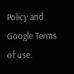Policy and Google Terms of use.